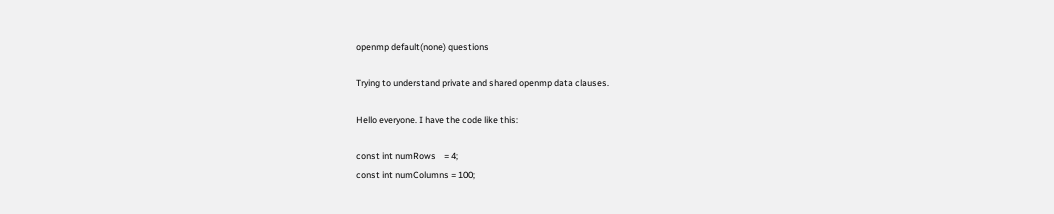openmp default(none) questions

Trying to understand private and shared openmp data clauses.

Hello everyone. I have the code like this:

const int numRows    = 4;
const int numColumns = 100;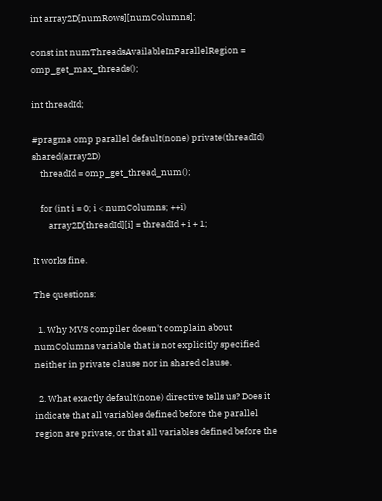int array2D[numRows][numColumns];

const int numThreadsAvailableInParallelRegion = omp_get_max_threads();

int threadId;

#pragma omp parallel default(none) private(threadId) shared(array2D)
    threadId = omp_get_thread_num();

    for (int i = 0; i < numColumns; ++i)
        array2D[threadId][i] = threadId + i + 1;

It works fine.

The questions:

  1. Why MVS compiler doesn't complain about numColumns variable that is not explicitly specified neither in private clause nor in shared clause.

  2. What exactly default(none) directive tells us? Does it indicate that all variables defined before the parallel region are private, or that all variables defined before the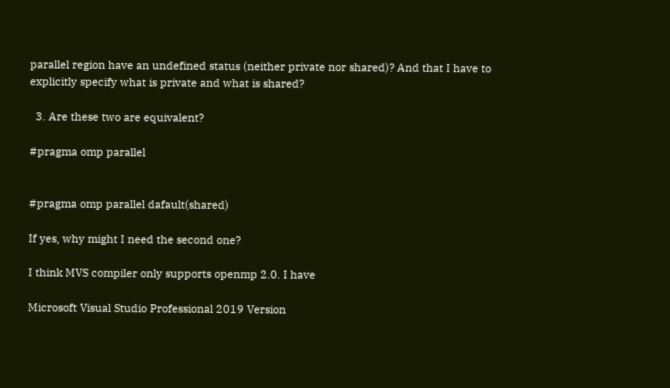parallel region have an undefined status (neither private nor shared)? And that I have to explicitly specify what is private and what is shared?

  3. Are these two are equivalent?

#pragma omp parallel


#pragma omp parallel dafault(shared)

If yes, why might I need the second one?

I think MVS compiler only supports openmp 2.0. I have

Microsoft Visual Studio Professional 2019 Version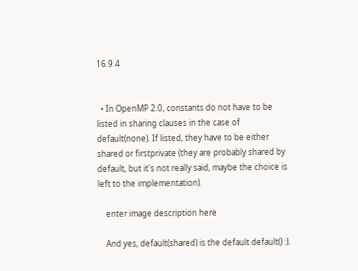16.9.4


  • In OpenMP 2.0, constants do not have to be listed in sharing clauses in the case of default(none). If listed, they have to be either shared or firstprivate (they are probably shared by default, but it's not really said, maybe the choice is left to the implementation).

    enter image description here

    And yes, default(shared) is the default default() :).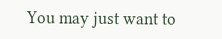You may just want to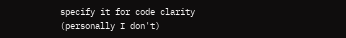specify it for code clarity (personally I don't)